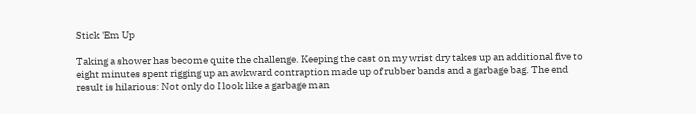Stick 'Em Up

Taking a shower has become quite the challenge. Keeping the cast on my wrist dry takes up an additional five to eight minutes spent rigging up an awkward contraption made up of rubber bands and a garbage bag. The end result is hilarious: Not only do I look like a garbage man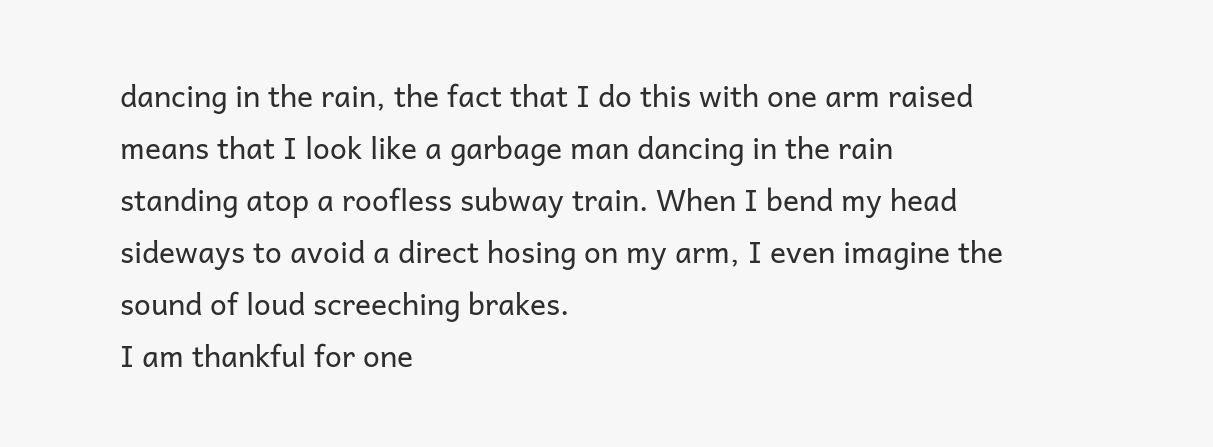dancing in the rain, the fact that I do this with one arm raised means that I look like a garbage man dancing in the rain standing atop a roofless subway train. When I bend my head sideways to avoid a direct hosing on my arm, I even imagine the sound of loud screeching brakes.
I am thankful for one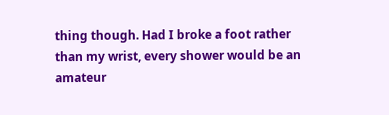thing though. Had I broke a foot rather than my wrist, every shower would be an amateur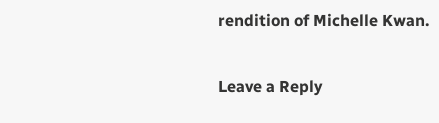rendition of Michelle Kwan.

Leave a Reply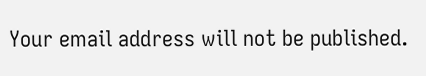Your email address will not be published.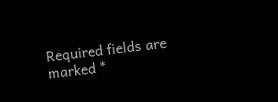Required fields are marked *